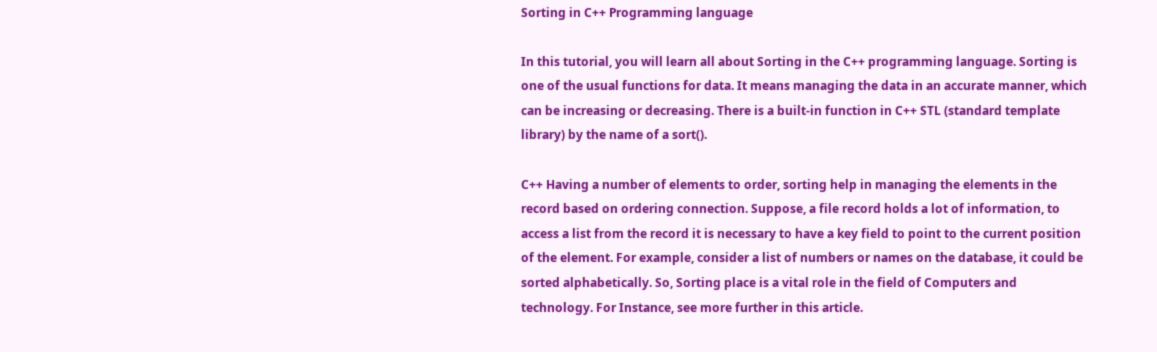Sorting in C++ Programming language

In this tutorial, you will learn all about Sorting in the C++ programming language. Sorting is one of the usual functions for data. It means managing the data in an accurate manner, which can be increasing or decreasing. There is a built-in function in C++ STL (standard template library) by the name of a sort().

C++ Having a number of elements to order, sorting help in managing the elements in the record based on ordering connection. Suppose, a file record holds a lot of information, to access a list from the record it is necessary to have a key field to point to the current position of the element. For example, consider a list of numbers or names on the database, it could be sorted alphabetically. So, Sorting place is a vital role in the field of Computers and technology. For Instance, see more further in this article.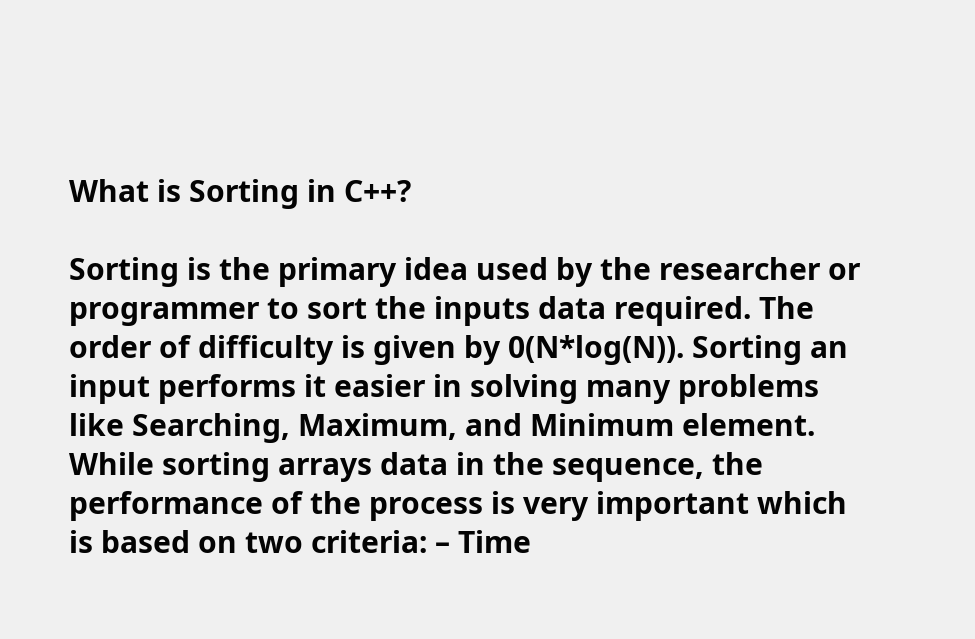What is Sorting in C++?

Sorting is the primary idea used by the researcher or programmer to sort the inputs data required. The order of difficulty is given by 0(N*log(N)). Sorting an input performs it easier in solving many problems like Searching, Maximum, and Minimum element. While sorting arrays data in the sequence, the performance of the process is very important which is based on two criteria: – Time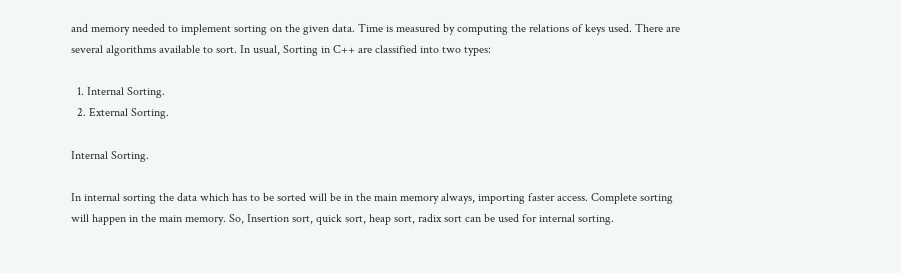and memory needed to implement sorting on the given data. Time is measured by computing the relations of keys used. There are several algorithms available to sort. In usual, Sorting in C++ are classified into two types:

  1. Internal Sorting.
  2. External Sorting.

Internal Sorting.

In internal sorting the data which has to be sorted will be in the main memory always, importing faster access. Complete sorting will happen in the main memory. So, Insertion sort, quick sort, heap sort, radix sort can be used for internal sorting.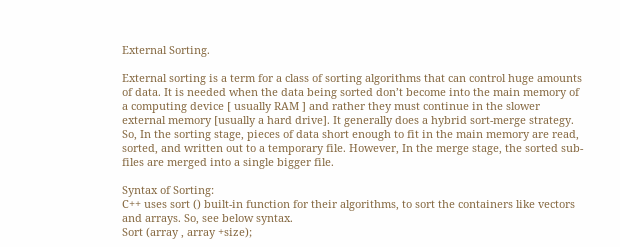External Sorting.

External sorting is a term for a class of sorting algorithms that can control huge amounts of data. It is needed when the data being sorted don’t become into the main memory of a computing device [ usually RAM ] and rather they must continue in the slower external memory [usually a hard drive]. It generally does a hybrid sort-merge strategy. So, In the sorting stage, pieces of data short enough to fit in the main memory are read, sorted, and written out to a temporary file. However, In the merge stage, the sorted sub-files are merged into a single bigger file.

Syntax of Sorting:
C++ uses sort () built-in function for their algorithms, to sort the containers like vectors and arrays. So, see below syntax.
Sort (array , array +size);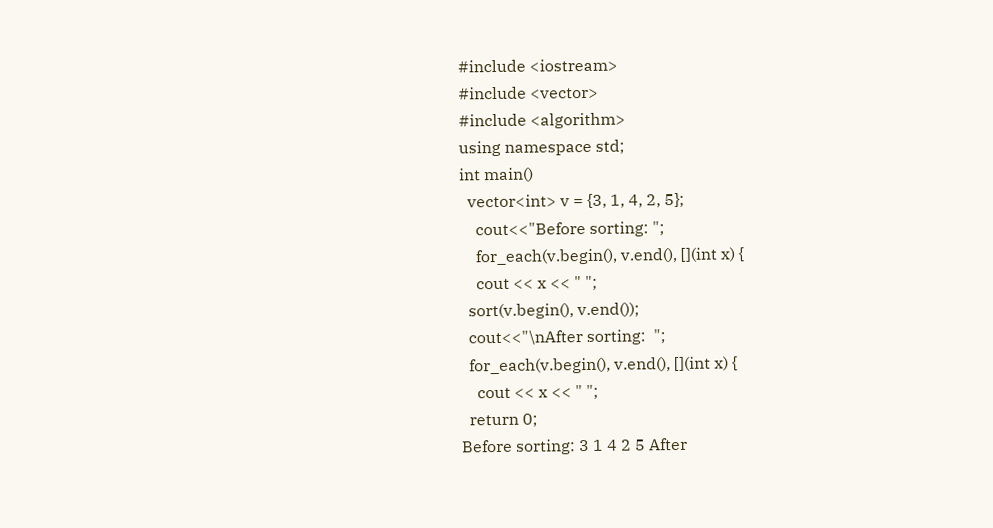#include <iostream>
#include <vector>
#include <algorithm>
using namespace std;
int main()
  vector<int> v = {3, 1, 4, 2, 5};
    cout<<"Before sorting: ";
    for_each(v.begin(), v.end(), [](int x) {
    cout << x << " ";
  sort(v.begin(), v.end());
  cout<<"\nAfter sorting:  ";
  for_each(v.begin(), v.end(), [](int x) {
    cout << x << " ";
  return 0;
Before sorting: 3 1 4 2 5 After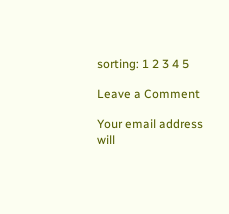sorting: 1 2 3 4 5

Leave a Comment

Your email address will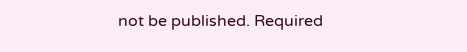not be published. Required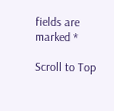fields are marked *

Scroll to Top